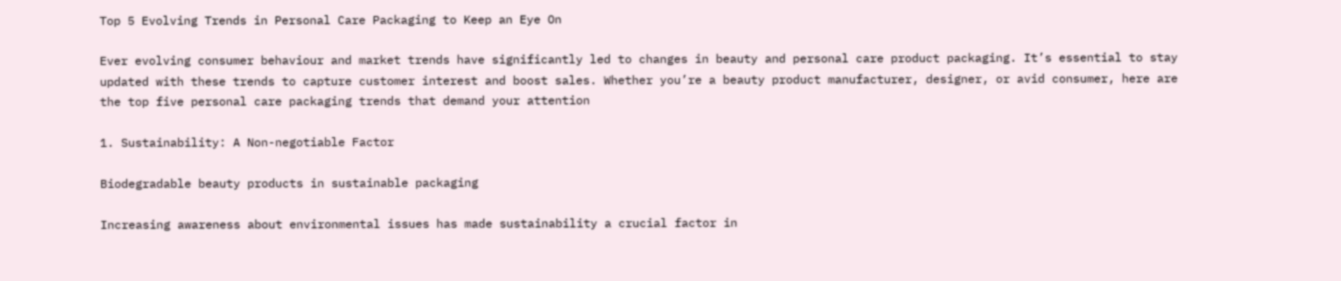Top 5 Evolving Trends in Personal Care Packaging to Keep an Eye On

Ever evolving consumer behaviour and market trends have significantly led to changes in beauty and personal care product packaging. It’s essential to stay updated with these trends to capture customer interest and boost sales. Whether you’re a beauty product manufacturer, designer, or avid consumer, here are the top five personal care packaging trends that demand your attention

1. Sustainability: A Non-negotiable Factor

Biodegradable beauty products in sustainable packaging

Increasing awareness about environmental issues has made sustainability a crucial factor in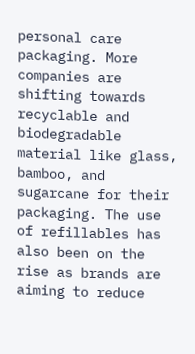personal care packaging. More companies are shifting towards recyclable and biodegradable material like glass, bamboo, and sugarcane for their packaging. The use of refillables has also been on the rise as brands are aiming to reduce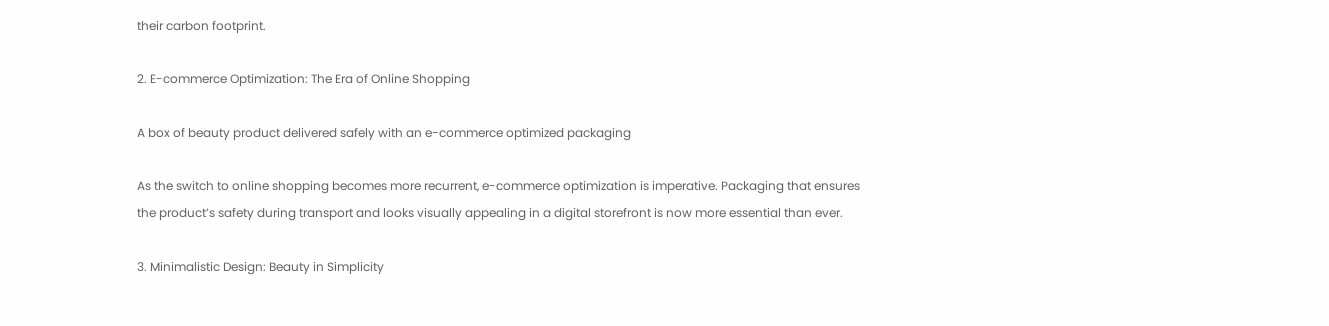their carbon footprint.

2. E-commerce Optimization: The Era of Online Shopping

A box of beauty product delivered safely with an e-commerce optimized packaging

As the switch to online shopping becomes more recurrent, e-commerce optimization is imperative. Packaging that ensures the product’s safety during transport and looks visually appealing in a digital storefront is now more essential than ever.

3. Minimalistic Design: Beauty in Simplicity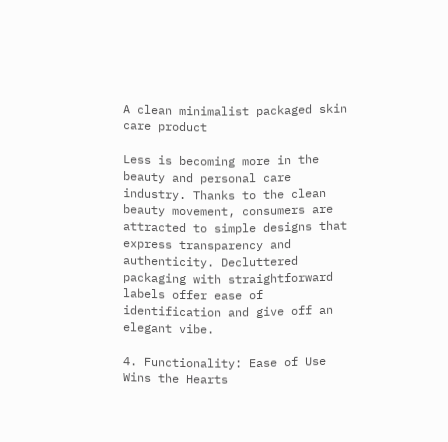A clean minimalist packaged skin care product

Less is becoming more in the beauty and personal care industry. Thanks to the clean beauty movement, consumers are attracted to simple designs that express transparency and authenticity. Decluttered packaging with straightforward labels offer ease of identification and give off an elegant vibe.

4. Functionality: Ease of Use Wins the Hearts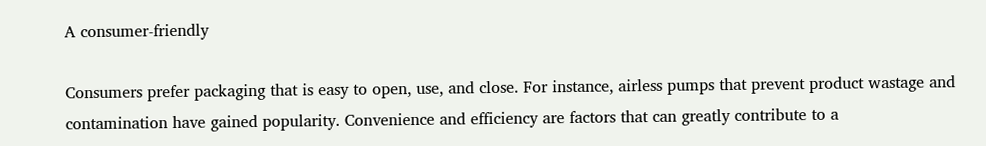A consumer-friendly

Consumers prefer packaging that is easy to open, use, and close. For instance, airless pumps that prevent product wastage and contamination have gained popularity. Convenience and efficiency are factors that can greatly contribute to a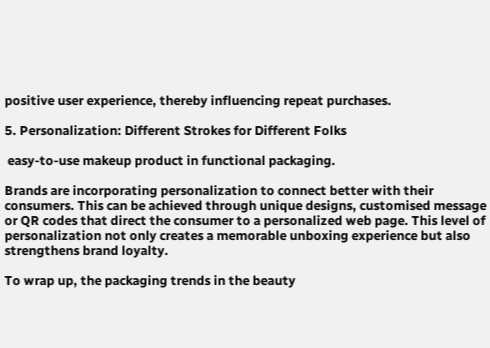positive user experience, thereby influencing repeat purchases.

5. Personalization: Different Strokes for Different Folks

 easy-to-use makeup product in functional packaging.

Brands are incorporating personalization to connect better with their consumers. This can be achieved through unique designs, customised message or QR codes that direct the consumer to a personalized web page. This level of personalization not only creates a memorable unboxing experience but also strengthens brand loyalty.

To wrap up, the packaging trends in the beauty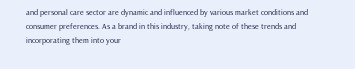and personal care sector are dynamic and influenced by various market conditions and consumer preferences. As a brand in this industry, taking note of these trends and incorporating them into your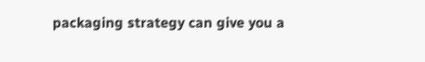packaging strategy can give you a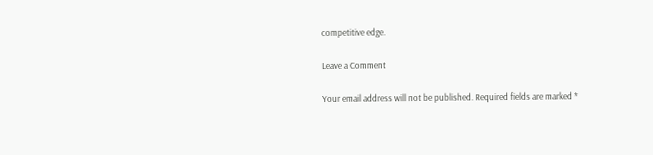competitive edge.

Leave a Comment

Your email address will not be published. Required fields are marked *